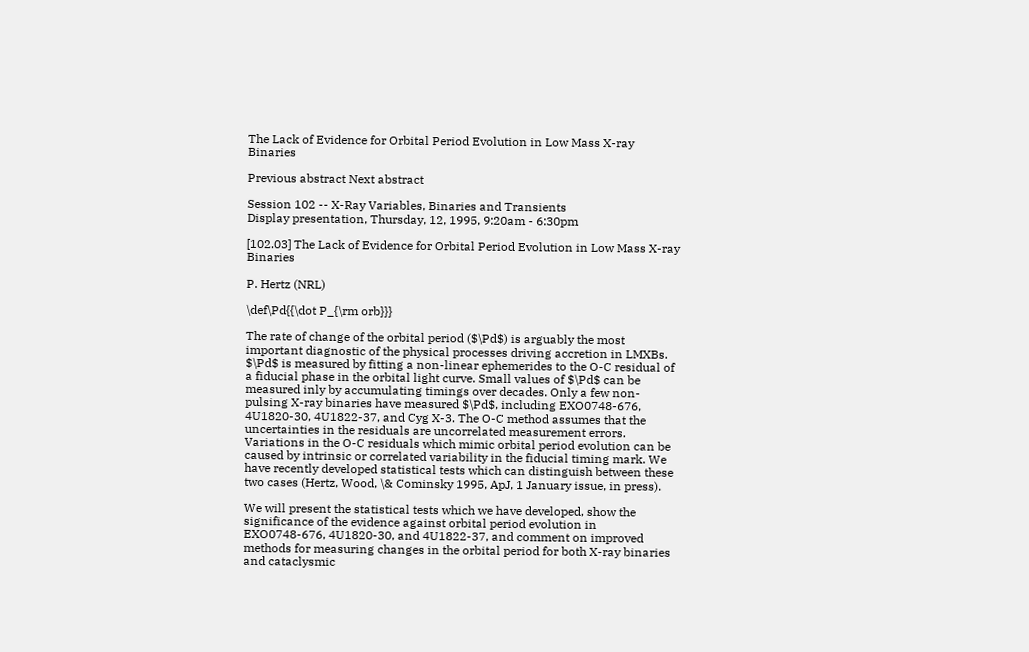The Lack of Evidence for Orbital Period Evolution in Low Mass X-ray Binaries

Previous abstract Next abstract

Session 102 -- X-Ray Variables, Binaries and Transients
Display presentation, Thursday, 12, 1995, 9:20am - 6:30pm

[102.03] The Lack of Evidence for Orbital Period Evolution in Low Mass X-ray Binaries

P. Hertz (NRL)

\def\Pd{{\dot P_{\rm orb}}}

The rate of change of the orbital period ($\Pd$) is arguably the most important diagnostic of the physical processes driving accretion in LMXBs. $\Pd$ is measured by fitting a non-linear ephemerides to the O-C residual of a fiducial phase in the orbital light curve. Small values of $\Pd$ can be measured inly by accumulating timings over decades. Only a few non-pulsing X-ray binaries have measured $\Pd$, including EXO0748-676, 4U1820-30, 4U1822-37, and Cyg X-3. The O-C method assumes that the uncertainties in the residuals are uncorrelated measurement errors. Variations in the O-C residuals which mimic orbital period evolution can be caused by intrinsic or correlated variability in the fiducial timing mark. We have recently developed statistical tests which can distinguish between these two cases (Hertz, Wood, \& Cominsky 1995, ApJ, 1 January issue, in press).

We will present the statistical tests which we have developed, show the significance of the evidence against orbital period evolution in EXO0748-676, 4U1820-30, and 4U1822-37, and comment on improved methods for measuring changes in the orbital period for both X-ray binaries and cataclysmic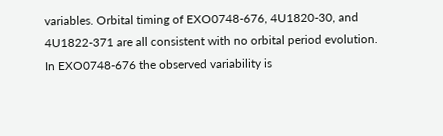variables. Orbital timing of EXO0748-676, 4U1820-30, and 4U1822-371 are all consistent with no orbital period evolution. In EXO0748-676 the observed variability is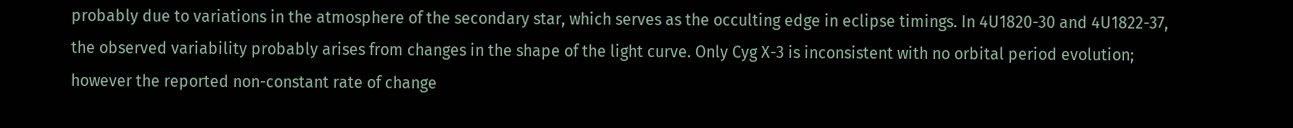probably due to variations in the atmosphere of the secondary star, which serves as the occulting edge in eclipse timings. In 4U1820-30 and 4U1822-37, the observed variability probably arises from changes in the shape of the light curve. Only Cyg X-3 is inconsistent with no orbital period evolution; however the reported non-constant rate of change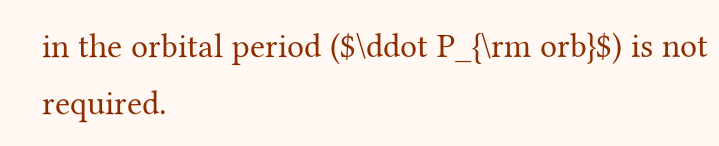in the orbital period ($\ddot P_{\rm orb}$) is not required.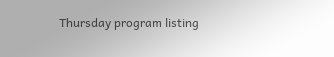Thursday program listing